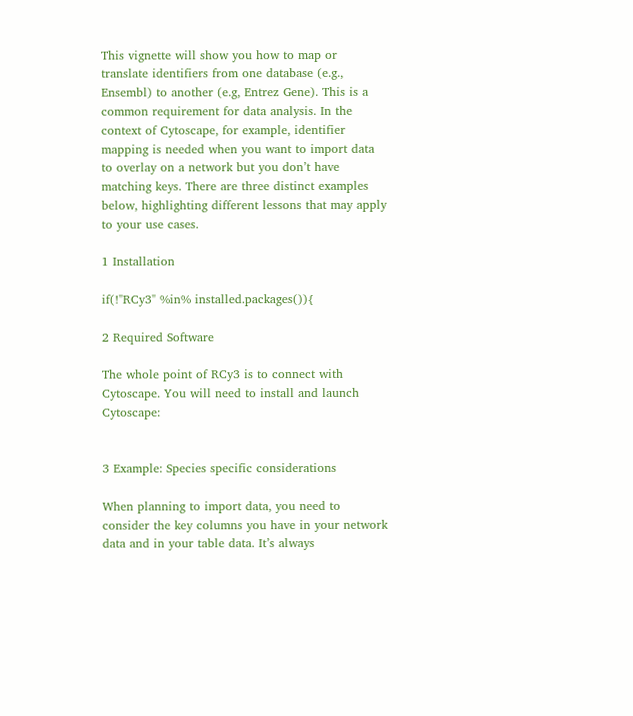This vignette will show you how to map or translate identifiers from one database (e.g., Ensembl) to another (e.g, Entrez Gene). This is a common requirement for data analysis. In the context of Cytoscape, for example, identifier mapping is needed when you want to import data to overlay on a network but you don’t have matching keys. There are three distinct examples below, highlighting different lessons that may apply to your use cases.

1 Installation

if(!"RCy3" %in% installed.packages()){

2 Required Software

The whole point of RCy3 is to connect with Cytoscape. You will need to install and launch Cytoscape:


3 Example: Species specific considerations

When planning to import data, you need to consider the key columns you have in your network data and in your table data. It’s always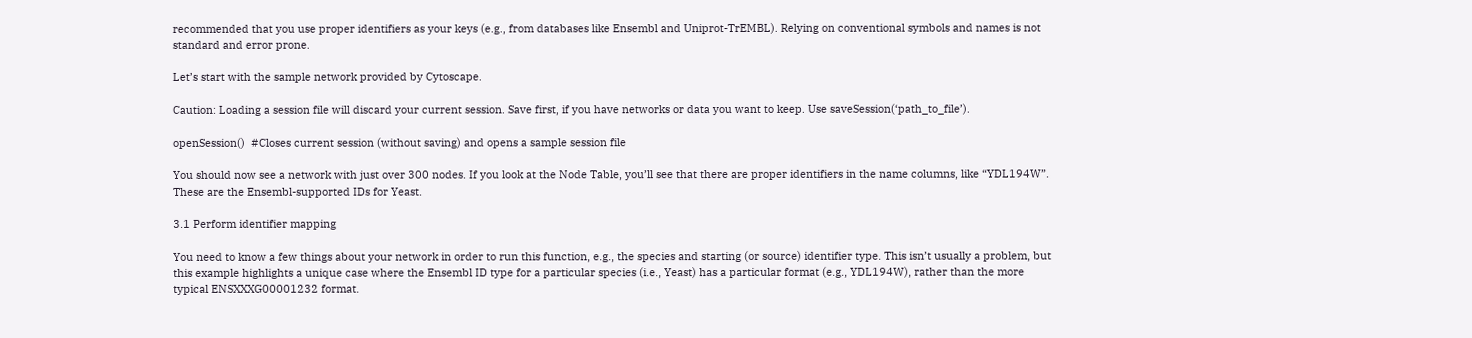recommended that you use proper identifiers as your keys (e.g., from databases like Ensembl and Uniprot-TrEMBL). Relying on conventional symbols and names is not standard and error prone.

Let’s start with the sample network provided by Cytoscape.

Caution: Loading a session file will discard your current session. Save first, if you have networks or data you want to keep. Use saveSession(‘path_to_file’).

openSession()  #Closes current session (without saving) and opens a sample session file

You should now see a network with just over 300 nodes. If you look at the Node Table, you’ll see that there are proper identifiers in the name columns, like “YDL194W”. These are the Ensembl-supported IDs for Yeast.

3.1 Perform identifier mapping

You need to know a few things about your network in order to run this function, e.g., the species and starting (or source) identifier type. This isn’t usually a problem, but this example highlights a unique case where the Ensembl ID type for a particular species (i.e., Yeast) has a particular format (e.g., YDL194W), rather than the more typical ENSXXXG00001232 format.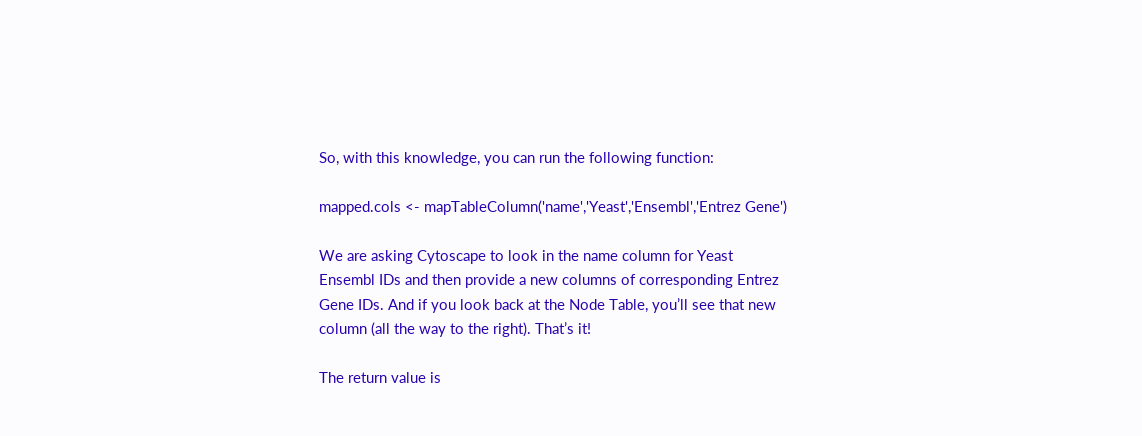So, with this knowledge, you can run the following function:

mapped.cols <- mapTableColumn('name','Yeast','Ensembl','Entrez Gene')

We are asking Cytoscape to look in the name column for Yeast Ensembl IDs and then provide a new columns of corresponding Entrez Gene IDs. And if you look back at the Node Table, you’ll see that new column (all the way to the right). That’s it!

The return value is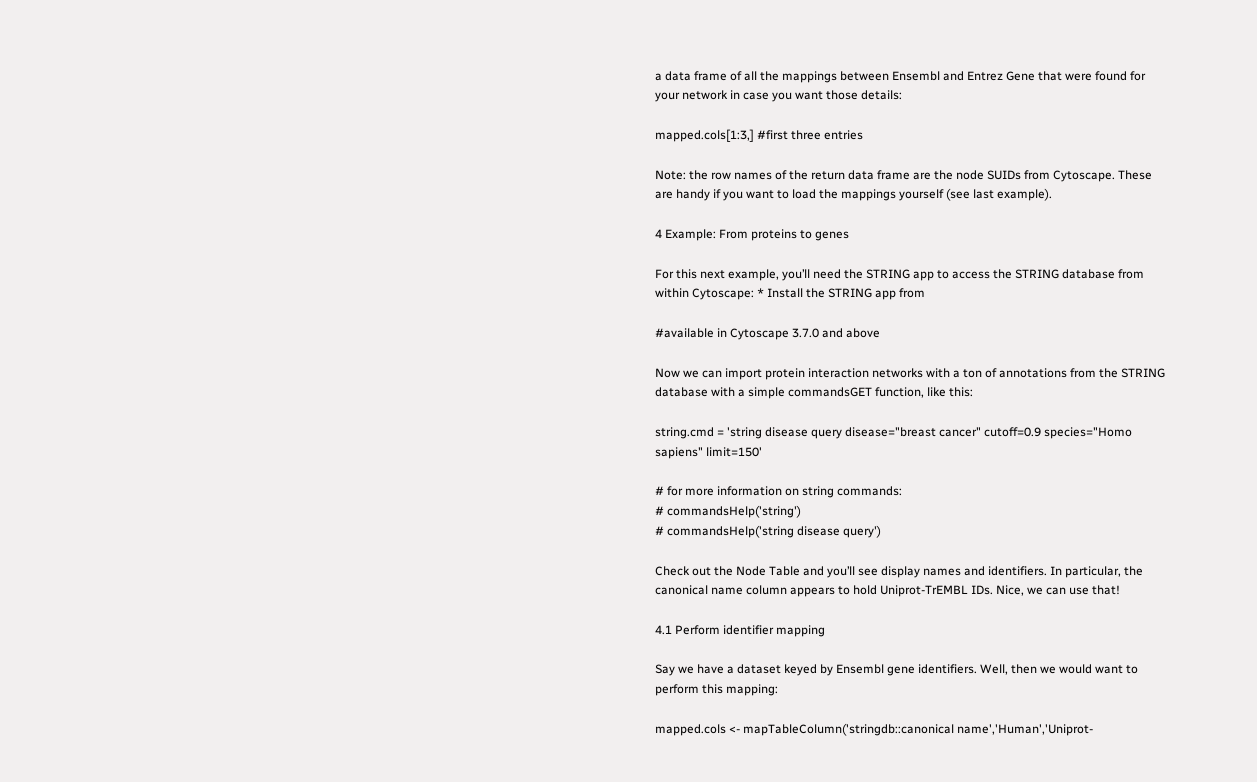a data frame of all the mappings between Ensembl and Entrez Gene that were found for your network in case you want those details:

mapped.cols[1:3,] #first three entries

Note: the row names of the return data frame are the node SUIDs from Cytoscape. These are handy if you want to load the mappings yourself (see last example).

4 Example: From proteins to genes

For this next example, you’ll need the STRING app to access the STRING database from within Cytoscape: * Install the STRING app from

#available in Cytoscape 3.7.0 and above

Now we can import protein interaction networks with a ton of annotations from the STRING database with a simple commandsGET function, like this:

string.cmd = 'string disease query disease="breast cancer" cutoff=0.9 species="Homo sapiens" limit=150'

# for more information on string commands:
# commandsHelp('string')
# commandsHelp('string disease query')

Check out the Node Table and you’ll see display names and identifiers. In particular, the canonical name column appears to hold Uniprot-TrEMBL IDs. Nice, we can use that!

4.1 Perform identifier mapping

Say we have a dataset keyed by Ensembl gene identifiers. Well, then we would want to perform this mapping:

mapped.cols <- mapTableColumn('stringdb::canonical name','Human','Uniprot-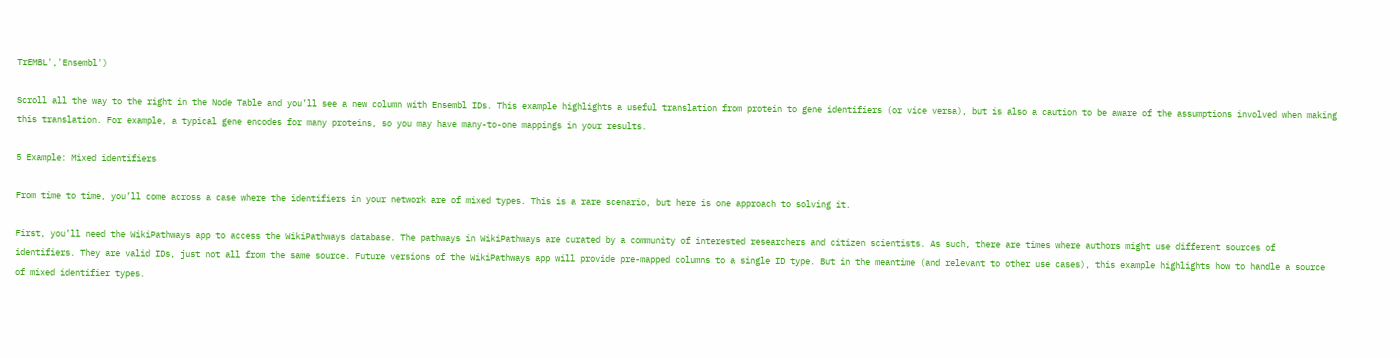TrEMBL','Ensembl')

Scroll all the way to the right in the Node Table and you’ll see a new column with Ensembl IDs. This example highlights a useful translation from protein to gene identifiers (or vice versa), but is also a caution to be aware of the assumptions involved when making this translation. For example, a typical gene encodes for many proteins, so you may have many-to-one mappings in your results.

5 Example: Mixed identifiers

From time to time, you’ll come across a case where the identifiers in your network are of mixed types. This is a rare scenario, but here is one approach to solving it.

First, you’ll need the WikiPathways app to access the WikiPathways database. The pathways in WikiPathways are curated by a community of interested researchers and citizen scientists. As such, there are times where authors might use different sources of identifiers. They are valid IDs, just not all from the same source. Future versions of the WikiPathways app will provide pre-mapped columns to a single ID type. But in the meantime (and relevant to other use cases), this example highlights how to handle a source of mixed identifier types.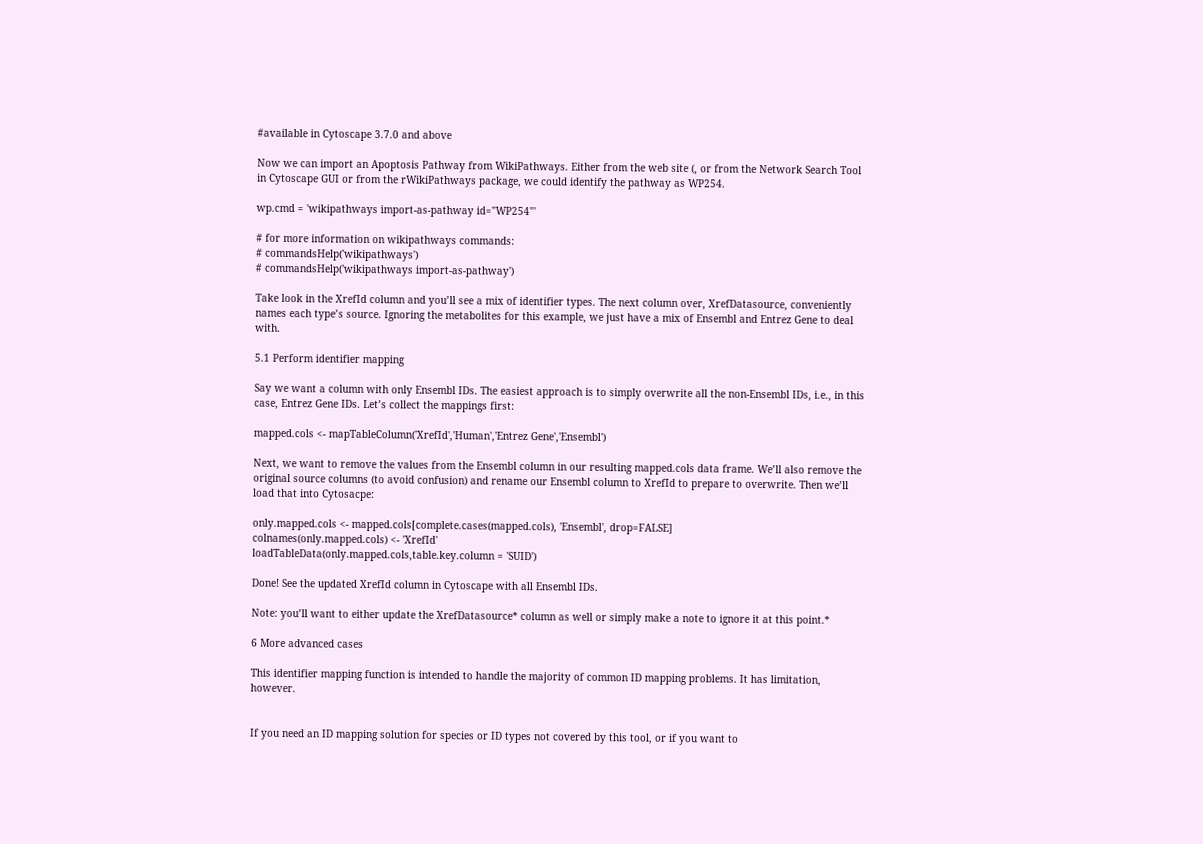#available in Cytoscape 3.7.0 and above

Now we can import an Apoptosis Pathway from WikiPathways. Either from the web site (, or from the Network Search Tool in Cytoscape GUI or from the rWikiPathways package, we could identify the pathway as WP254.

wp.cmd = 'wikipathways import-as-pathway id="WP254"'

# for more information on wikipathways commands:
# commandsHelp('wikipathways')
# commandsHelp('wikipathways import-as-pathway')

Take look in the XrefId column and you’ll see a mix of identifier types. The next column over, XrefDatasource, conveniently names each type’s source. Ignoring the metabolites for this example, we just have a mix of Ensembl and Entrez Gene to deal with.

5.1 Perform identifier mapping

Say we want a column with only Ensembl IDs. The easiest approach is to simply overwrite all the non-Ensembl IDs, i.e., in this case, Entrez Gene IDs. Let’s collect the mappings first:

mapped.cols <- mapTableColumn('XrefId','Human','Entrez Gene','Ensembl')

Next, we want to remove the values from the Ensembl column in our resulting mapped.cols data frame. We’ll also remove the original source columns (to avoid confusion) and rename our Ensembl column to XrefId to prepare to overwrite. Then we’ll load that into Cytosacpe:

only.mapped.cols <- mapped.cols[complete.cases(mapped.cols), 'Ensembl', drop=FALSE]
colnames(only.mapped.cols) <- 'XrefId'
loadTableData(only.mapped.cols,table.key.column = 'SUID')

Done! See the updated XrefId column in Cytoscape with all Ensembl IDs.

Note: you’ll want to either update the XrefDatasource* column as well or simply make a note to ignore it at this point.*

6 More advanced cases

This identifier mapping function is intended to handle the majority of common ID mapping problems. It has limitation, however.


If you need an ID mapping solution for species or ID types not covered by this tool, or if you want to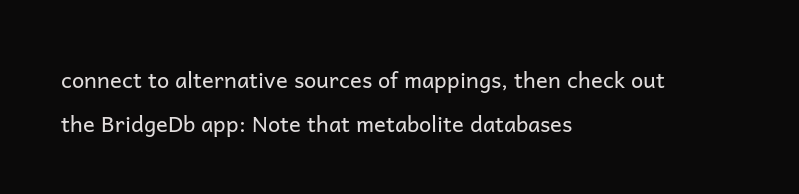connect to alternative sources of mappings, then check out the BridgeDb app: Note that metabolite databases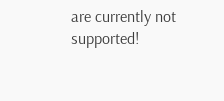are currently not supported!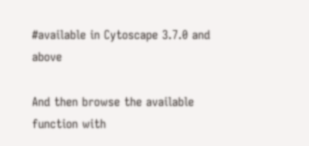#available in Cytoscape 3.7.0 and above

And then browse the available function with